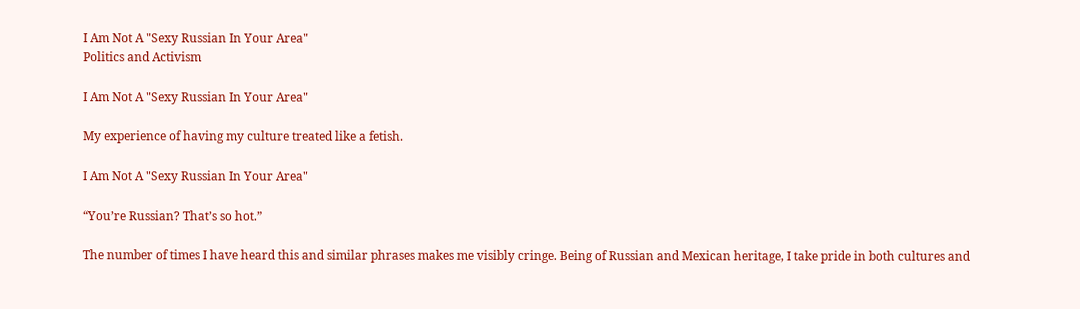I Am Not A "Sexy Russian In Your Area"
Politics and Activism

I Am Not A "Sexy Russian In Your Area"

My experience of having my culture treated like a fetish.

I Am Not A "Sexy Russian In Your Area"

“You’re Russian? That’s so hot.”

The number of times I have heard this and similar phrases makes me visibly cringe. Being of Russian and Mexican heritage, I take pride in both cultures and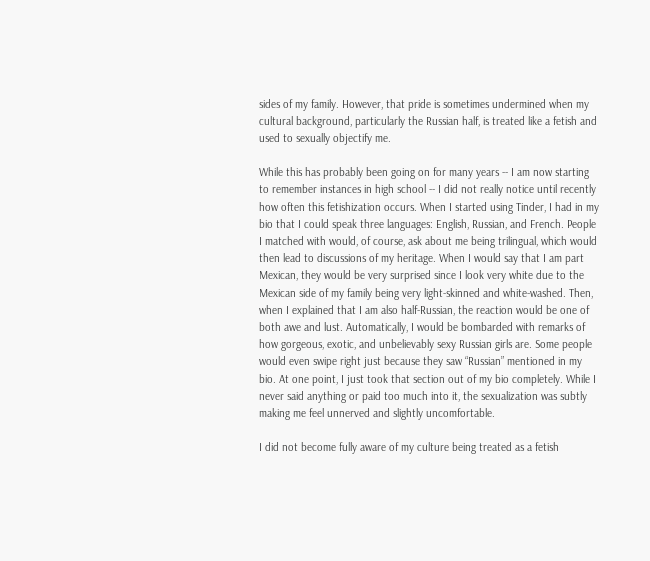sides of my family. However, that pride is sometimes undermined when my cultural background, particularly the Russian half, is treated like a fetish and used to sexually objectify me.

While this has probably been going on for many years -- I am now starting to remember instances in high school -- I did not really notice until recently how often this fetishization occurs. When I started using Tinder, I had in my bio that I could speak three languages: English, Russian, and French. People I matched with would, of course, ask about me being trilingual, which would then lead to discussions of my heritage. When I would say that I am part Mexican, they would be very surprised since I look very white due to the Mexican side of my family being very light-skinned and white-washed. Then, when I explained that I am also half-Russian, the reaction would be one of both awe and lust. Automatically, I would be bombarded with remarks of how gorgeous, exotic, and unbelievably sexy Russian girls are. Some people would even swipe right just because they saw “Russian” mentioned in my bio. At one point, I just took that section out of my bio completely. While I never said anything or paid too much into it, the sexualization was subtly making me feel unnerved and slightly uncomfortable.

I did not become fully aware of my culture being treated as a fetish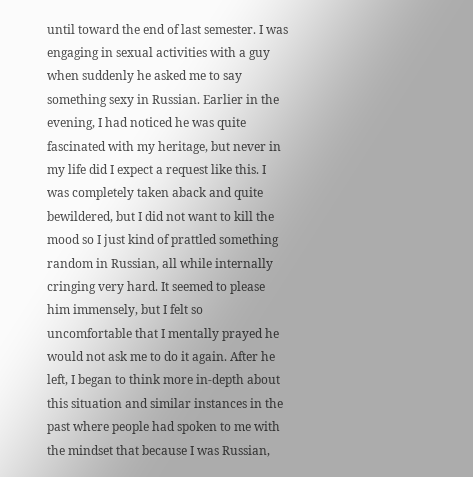until toward the end of last semester. I was engaging in sexual activities with a guy when suddenly he asked me to say something sexy in Russian. Earlier in the evening, I had noticed he was quite fascinated with my heritage, but never in my life did I expect a request like this. I was completely taken aback and quite bewildered, but I did not want to kill the mood so I just kind of prattled something random in Russian, all while internally cringing very hard. It seemed to please him immensely, but I felt so uncomfortable that I mentally prayed he would not ask me to do it again. After he left, I began to think more in-depth about this situation and similar instances in the past where people had spoken to me with the mindset that because I was Russian,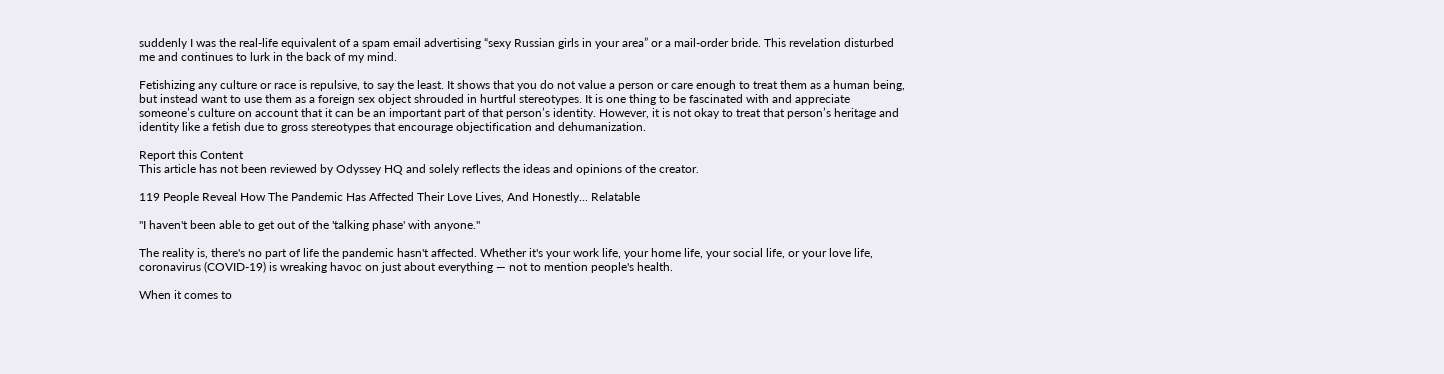suddenly I was the real-life equivalent of a spam email advertising “sexy Russian girls in your area” or a mail-order bride. This revelation disturbed me and continues to lurk in the back of my mind.

Fetishizing any culture or race is repulsive, to say the least. It shows that you do not value a person or care enough to treat them as a human being, but instead want to use them as a foreign sex object shrouded in hurtful stereotypes. It is one thing to be fascinated with and appreciate someone’s culture on account that it can be an important part of that person’s identity. However, it is not okay to treat that person’s heritage and identity like a fetish due to gross stereotypes that encourage objectification and dehumanization.

Report this Content
This article has not been reviewed by Odyssey HQ and solely reflects the ideas and opinions of the creator.

119 People Reveal How The Pandemic Has Affected Their Love Lives, And Honestly... Relatable

"I haven't been able to get out of the 'talking phase' with anyone."

The reality is, there's no part of life the pandemic hasn't affected. Whether it's your work life, your home life, your social life, or your love life, coronavirus (COVID-19) is wreaking havoc on just about everything — not to mention people's health.

When it comes to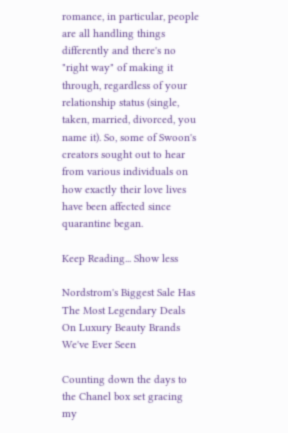romance, in particular, people are all handling things differently and there's no "right way" of making it through, regardless of your relationship status (single, taken, married, divorced, you name it). So, some of Swoon's creators sought out to hear from various individuals on how exactly their love lives have been affected since quarantine began.

Keep Reading... Show less

Nordstrom's Biggest Sale Has The Most Legendary Deals On Luxury Beauty Brands We've Ever Seen

Counting down the days to the Chanel box set gracing my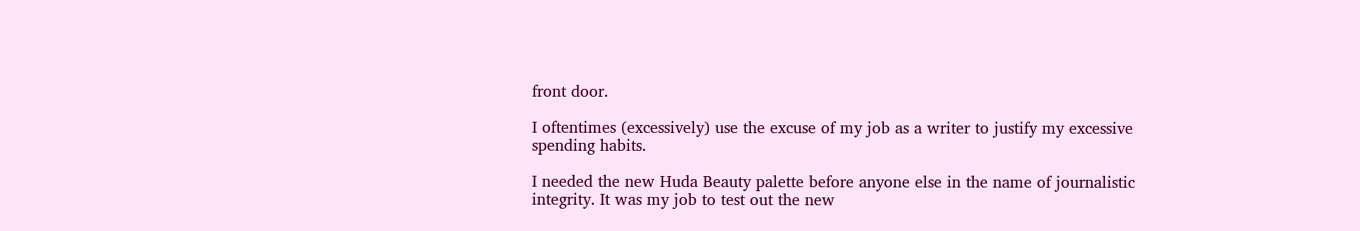front door.

I oftentimes (excessively) use the excuse of my job as a writer to justify my excessive spending habits.

I needed the new Huda Beauty palette before anyone else in the name of journalistic integrity. It was my job to test out the new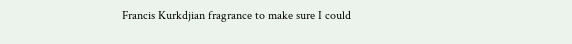Francis Kurkdjian fragrance to make sure I could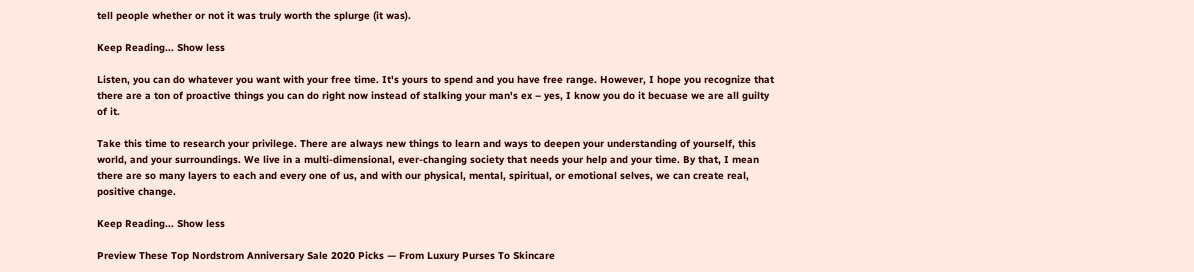tell people whether or not it was truly worth the splurge (it was).

Keep Reading... Show less

Listen, you can do whatever you want with your free time. It's yours to spend and you have free range. However, I hope you recognize that there are a ton of proactive things you can do right now instead of stalking your man's ex – yes, I know you do it becuase we are all guilty of it.

Take this time to research your privilege. There are always new things to learn and ways to deepen your understanding of yourself, this world, and your surroundings. We live in a multi-dimensional, ever-changing society that needs your help and your time. By that, I mean there are so many layers to each and every one of us, and with our physical, mental, spiritual, or emotional selves, we can create real, positive change.

Keep Reading... Show less

Preview These Top Nordstrom Anniversary Sale 2020 Picks — From Luxury Purses To Skincare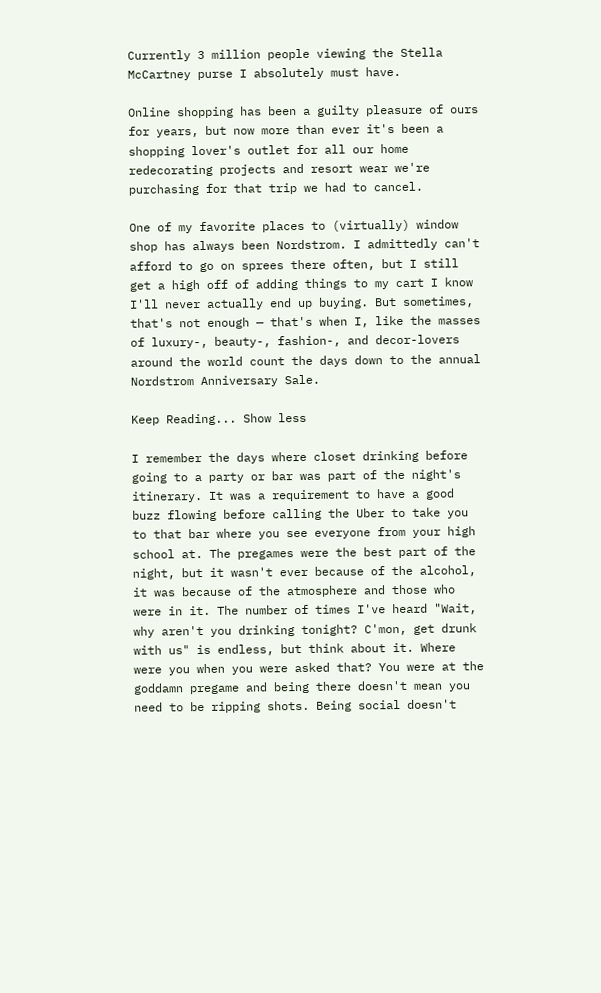Currently 3 million people viewing the Stella McCartney purse I absolutely must have.

Online shopping has been a guilty pleasure of ours for years, but now more than ever it's been a shopping lover's outlet for all our home redecorating projects and resort wear we're purchasing for that trip we had to cancel.

One of my favorite places to (virtually) window shop has always been Nordstrom. I admittedly can't afford to go on sprees there often, but I still get a high off of adding things to my cart I know I'll never actually end up buying. But sometimes, that's not enough — that's when I, like the masses of luxury-, beauty-, fashion-, and decor-lovers around the world count the days down to the annual Nordstrom Anniversary Sale.

Keep Reading... Show less

I remember the days where closet drinking before going to a party or bar was part of the night's itinerary. It was a requirement to have a good buzz flowing before calling the Uber to take you to that bar where you see everyone from your high school at. The pregames were the best part of the night, but it wasn't ever because of the alcohol, it was because of the atmosphere and those who were in it. The number of times I've heard "Wait, why aren't you drinking tonight? C'mon, get drunk with us" is endless, but think about it. Where were you when you were asked that? You were at the goddamn pregame and being there doesn't mean you need to be ripping shots. Being social doesn't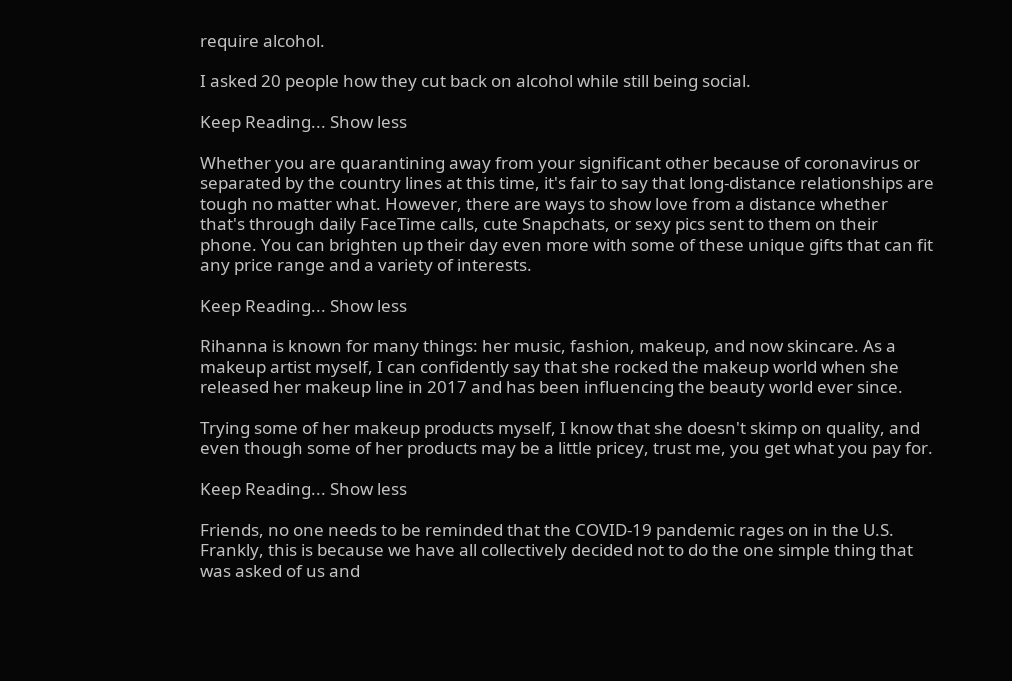require alcohol.

I asked 20 people how they cut back on alcohol while still being social.

Keep Reading... Show less

Whether you are quarantining away from your significant other because of coronavirus or separated by the country lines at this time, it's fair to say that long-distance relationships are tough no matter what. However, there are ways to show love from a distance whether that's through daily FaceTime calls, cute Snapchats, or sexy pics sent to them on their phone. You can brighten up their day even more with some of these unique gifts that can fit any price range and a variety of interests.

Keep Reading... Show less

Rihanna is known for many things: her music, fashion, makeup, and now skincare. As a makeup artist myself, I can confidently say that she rocked the makeup world when she released her makeup line in 2017 and has been influencing the beauty world ever since.

Trying some of her makeup products myself, I know that she doesn't skimp on quality, and even though some of her products may be a little pricey, trust me, you get what you pay for.

Keep Reading... Show less

Friends, no one needs to be reminded that the COVID-19 pandemic rages on in the U.S. Frankly, this is because we have all collectively decided not to do the one simple thing that was asked of us and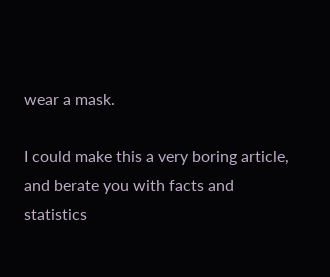wear a mask.

I could make this a very boring article, and berate you with facts and statistics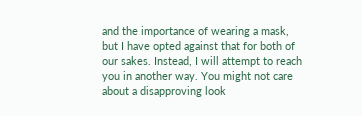and the importance of wearing a mask, but I have opted against that for both of our sakes. Instead, I will attempt to reach you in another way. You might not care about a disapproving look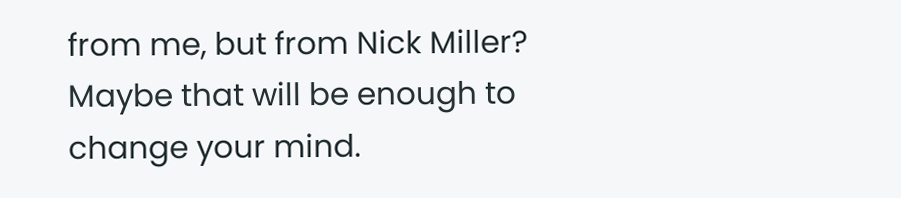from me, but from Nick Miller? Maybe that will be enough to change your mind.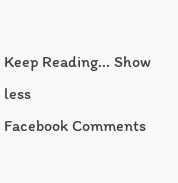Keep Reading... Show less
Facebook Comments